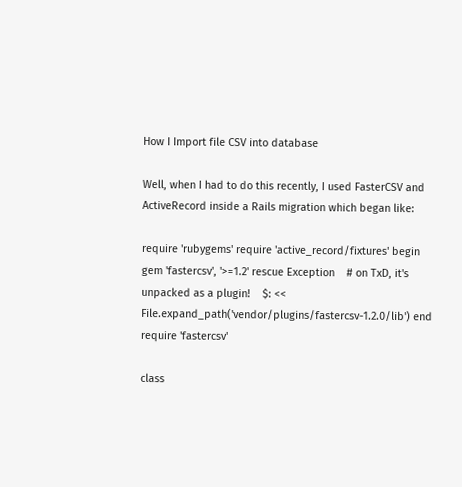How I Import file CSV into database

Well, when I had to do this recently, I used FasterCSV and ActiveRecord inside a Rails migration which began like:

require 'rubygems' require 'active_record/fixtures' begin    gem 'fastercsv', '>=1.2' rescue Exception    # on TxD, it's unpacked as a plugin!    $: << File.expand_path('vendor/plugins/fastercsv-1.2.0/lib') end require 'fastercsv'

class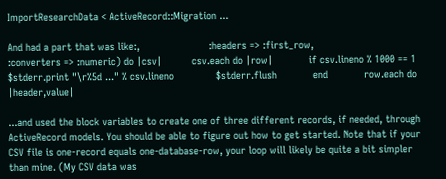ImportResearchData < ActiveRecord::Migration ...

And had a part that was like:,                       :headers => :first_row,                       :converters => :numeric) do |csv|          csv.each do |row|            if csv.lineno % 1000 == 1              $stderr.print "\r%5d ..." % csv.lineno              $stderr.flush            end            row.each do |header,value|

...and used the block variables to create one of three different records, if needed, through ActiveRecord models. You should be able to figure out how to get started. Note that if your CSV file is one-record equals one-database-row, your loop will likely be quite a bit simpler than mine. (My CSV data was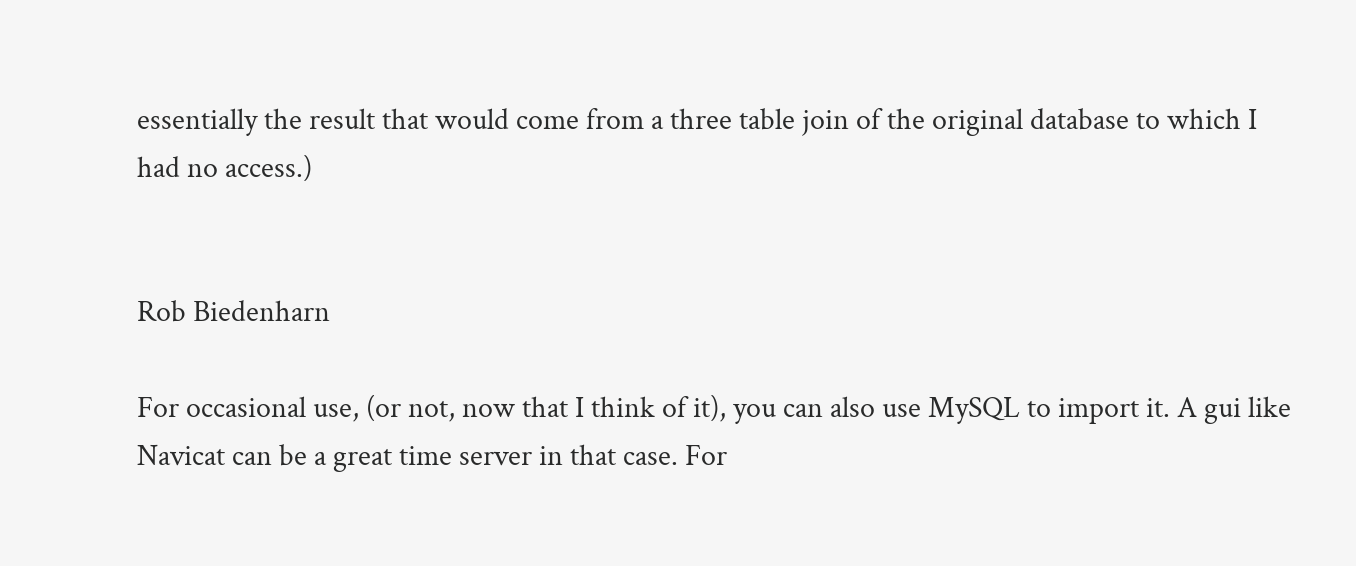essentially the result that would come from a three table join of the original database to which I had no access.)


Rob Biedenharn

For occasional use, (or not, now that I think of it), you can also use MySQL to import it. A gui like Navicat can be a great time server in that case. For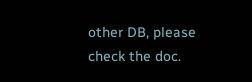other DB, please check the doc.